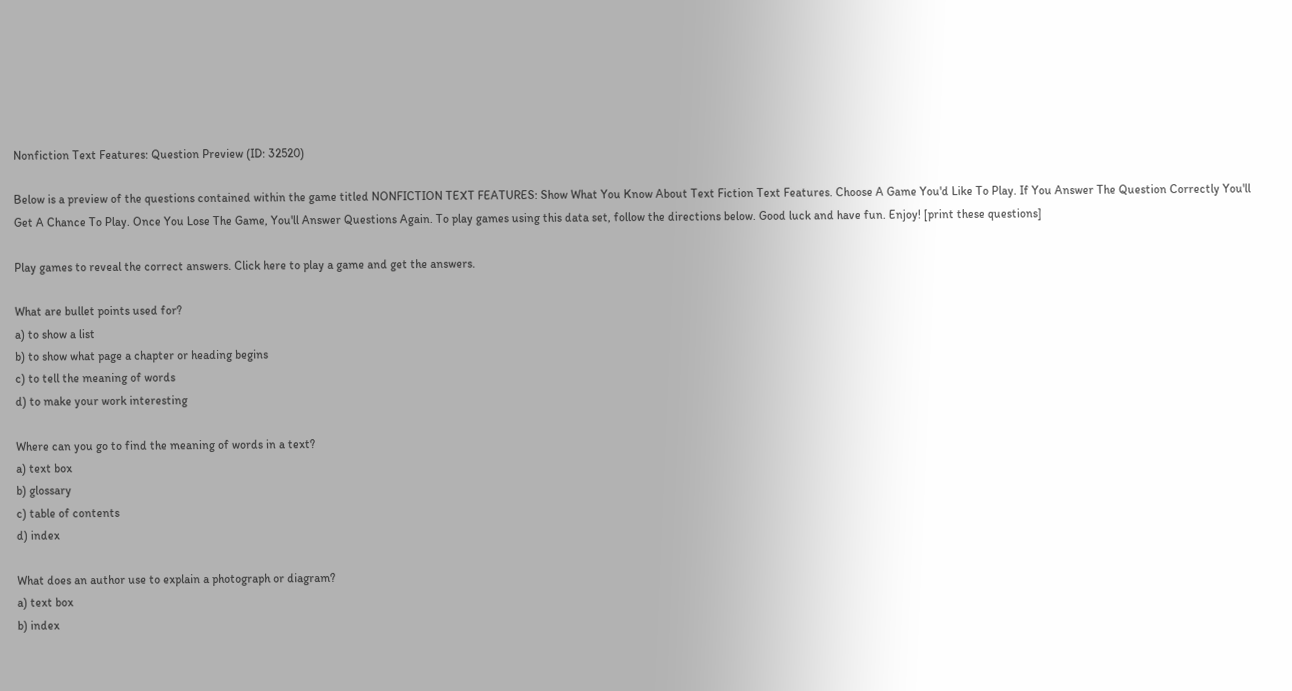Nonfiction Text Features: Question Preview (ID: 32520)

Below is a preview of the questions contained within the game titled NONFICTION TEXT FEATURES: Show What You Know About Text Fiction Text Features. Choose A Game You'd Like To Play. If You Answer The Question Correctly You'll Get A Chance To Play. Once You Lose The Game, You'll Answer Questions Again. To play games using this data set, follow the directions below. Good luck and have fun. Enjoy! [print these questions]

Play games to reveal the correct answers. Click here to play a game and get the answers.

What are bullet points used for?
a) to show a list
b) to show what page a chapter or heading begins
c) to tell the meaning of words
d) to make your work interesting

Where can you go to find the meaning of words in a text?
a) text box
b) glossary
c) table of contents
d) index

What does an author use to explain a photograph or diagram?
a) text box
b) index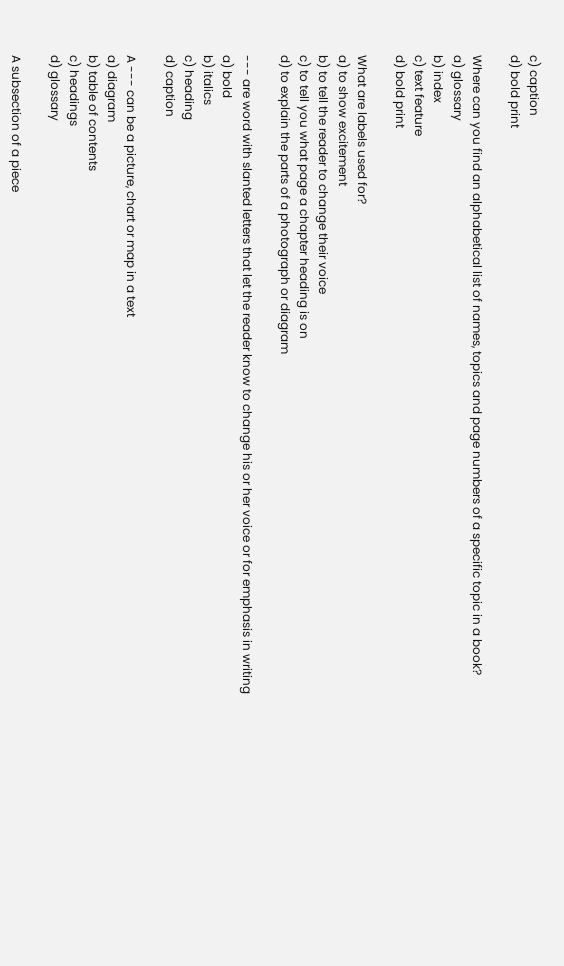c) caption
d) bold print

Where can you find an alphabetical list of names, topics and page numbers of a specific topic in a book?
a) glossary
b) index
c) text feature
d) bold print

What are labels used for?
a) to show excitement
b) to tell the reader to change their voice
c) to tell you what page a chapter heading is on
d) to explain the parts of a photograph or diagram

--- are word with slanted letters that let the reader know to change his or her voice or for emphasis in writing
a) bold
b) italics
c) heading
d) caption

A --- can be a picture, chart or map in a text
a) diagram
b) table of contents
c) headings
d) glossary

A subsection of a piece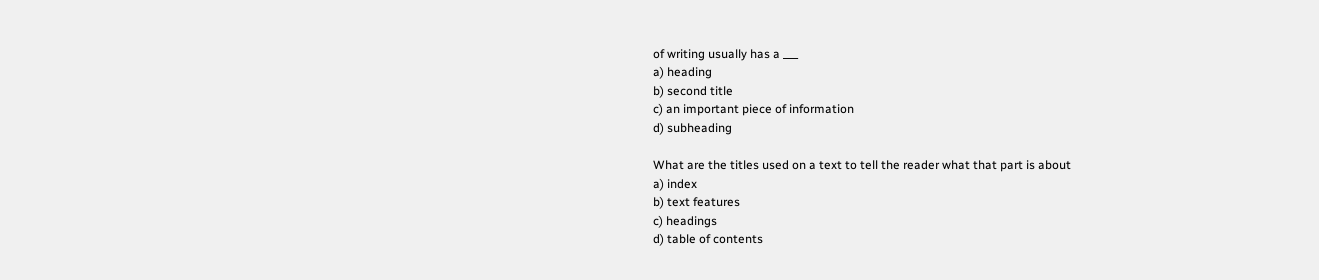of writing usually has a ___
a) heading
b) second title
c) an important piece of information
d) subheading

What are the titles used on a text to tell the reader what that part is about
a) index
b) text features
c) headings
d) table of contents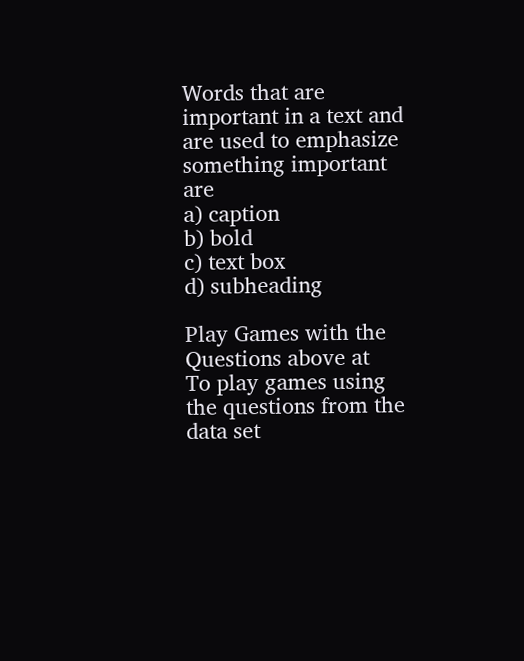Words that are important in a text and are used to emphasize something important are
a) caption
b) bold
c) text box
d) subheading

Play Games with the Questions above at
To play games using the questions from the data set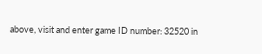above, visit and enter game ID number: 32520 in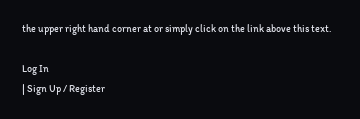the upper right hand corner at or simply click on the link above this text.

Log In
| Sign Up / Register